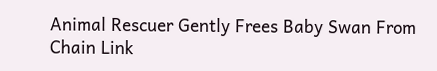Animal Rescuer Gently Frees Baby Swan From Chain Link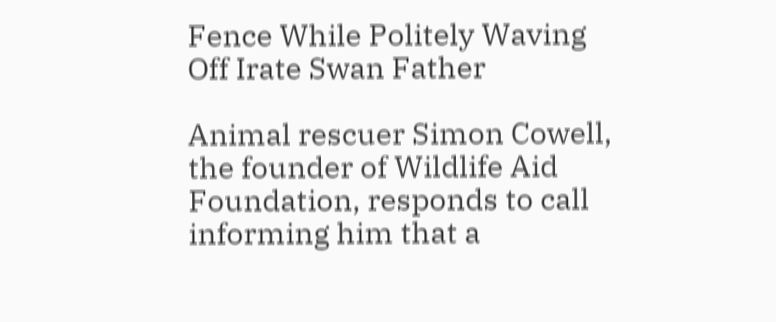Fence While Politely Waving Off Irate Swan Father

Animal rescuer Simon Cowell, the founder of Wildlife Aid Foundation, responds to call informing him that a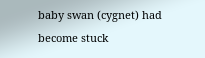baby swan (cygnet) had become stuck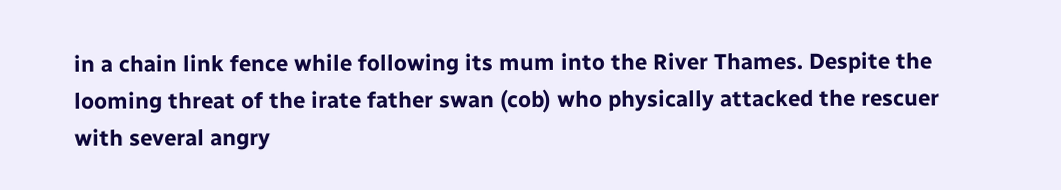in a chain link fence while following its mum into the River Thames. Despite the looming threat of the irate father swan (cob) who physically attacked the rescuer with several angry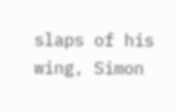slaps of his wing, Simon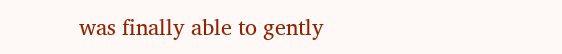was finally able to gently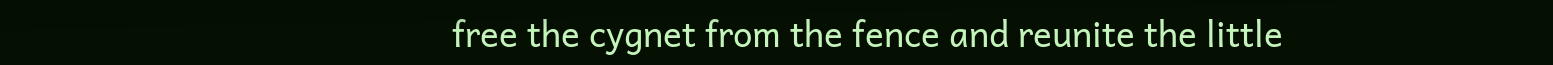free the cygnet from the fence and reunite the little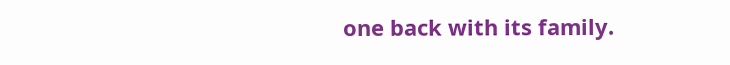one back with its family.